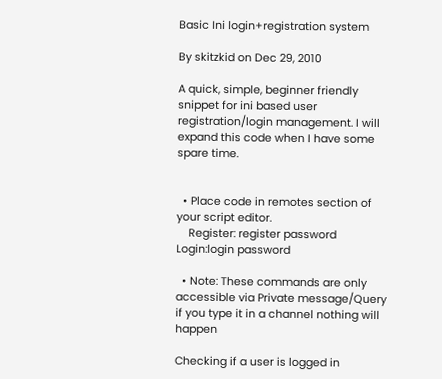Basic Ini login+registration system

By skitzkid on Dec 29, 2010

A quick, simple, beginner friendly snippet for ini based user registration/login management. I will expand this code when I have some spare time.


  • Place code in remotes section of your script editor.
    Register: register password Login:login password

  • Note: These commands are only accessible via Private message/Query if you type it in a channel nothing will happen

Checking if a user is logged in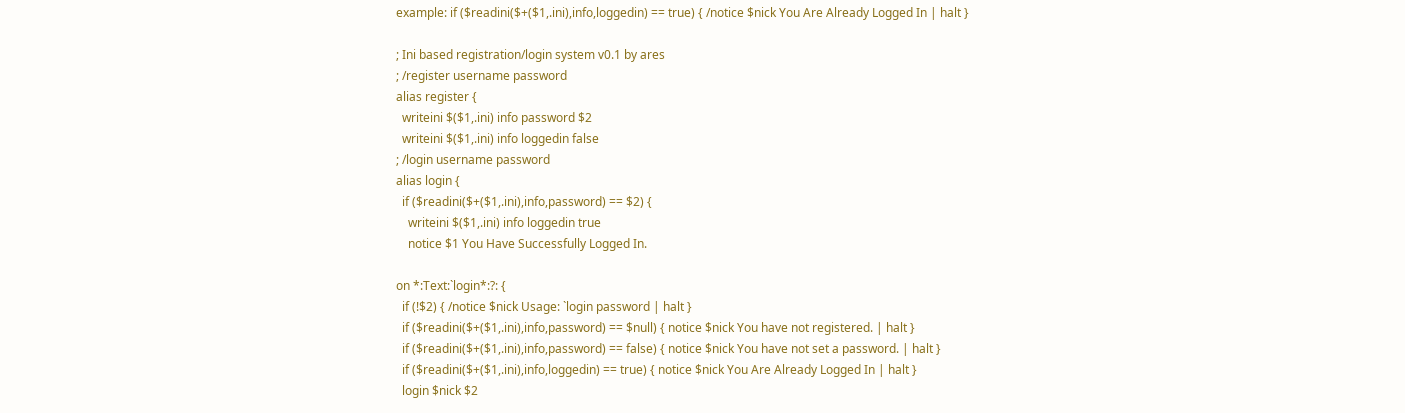example: if ($readini($+($1,.ini),info,loggedin) == true) { /notice $nick You Are Already Logged In | halt }

; Ini based registration/login system v0.1 by ares
; /register username password
alias register {
  writeini $($1,.ini) info password $2
  writeini $($1,.ini) info loggedin false
; /login username password
alias login {
  if ($readini($+($1,.ini),info,password) == $2) {
    writeini $($1,.ini) info loggedin true
    notice $1 You Have Successfully Logged In.

on *:Text:`login*:?: {
  if (!$2) { /notice $nick Usage: `login password | halt }
  if ($readini($+($1,.ini),info,password) == $null) { notice $nick You have not registered. | halt }
  if ($readini($+($1,.ini),info,password) == false) { notice $nick You have not set a password. | halt }
  if ($readini($+($1,.ini),info,loggedin) == true) { notice $nick You Are Already Logged In | halt }
  login $nick $2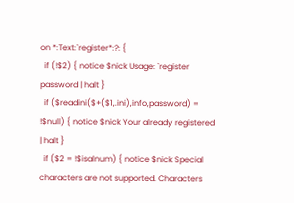on *:Text:`register*:?: {
  if (!$2) { notice $nick Usage: `register password | halt }
  if ($readini($+($1,.ini),info,password) = !$null) { notice $nick Your already registered | halt }
  if ($2 = !$isalnum) { notice $nick Special characters are not supported. Characters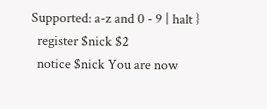Supported: a-z and 0 - 9 | halt }
  register $nick $2
  notice $nick You are now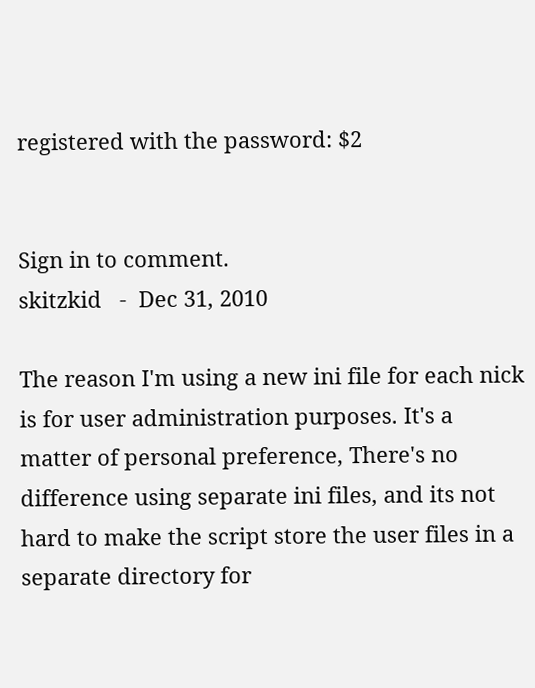registered with the password: $2


Sign in to comment.
skitzkid   -  Dec 31, 2010

The reason I'm using a new ini file for each nick is for user administration purposes. It's a matter of personal preference, There's no difference using separate ini files, and its not hard to make the script store the user files in a separate directory for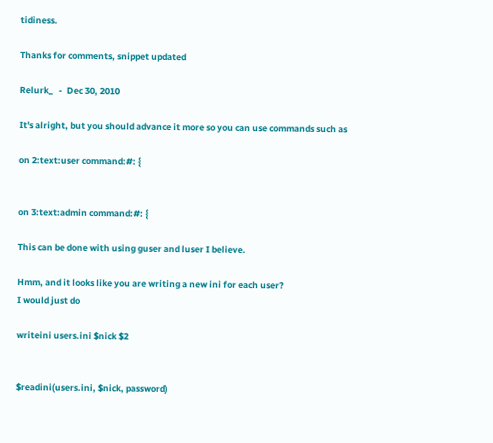tidiness.

Thanks for comments, snippet updated

Relurk_   -  Dec 30, 2010

It's alright, but you should advance it more so you can use commands such as

on 2:text:user command:#: {


on 3:text:admin command:#: {

This can be done with using guser and luser I believe.

Hmm, and it looks like you are writing a new ini for each user?
I would just do

writeini users.ini $nick $2


$readini(users.ini, $nick, password)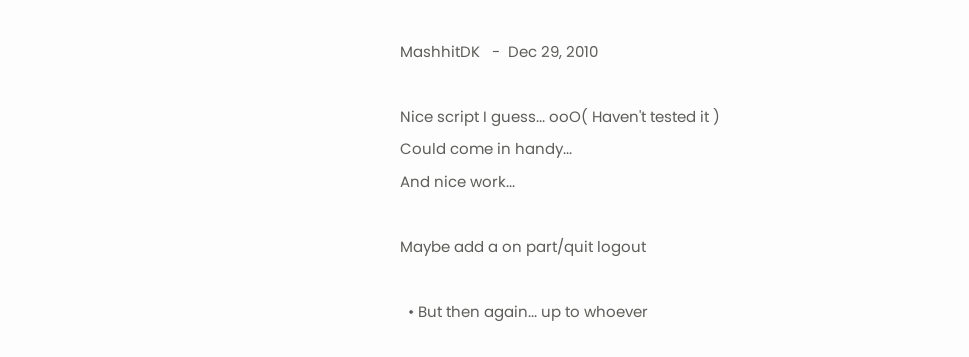MashhitDK   -  Dec 29, 2010

Nice script I guess... ooO( Haven't tested it )
Could come in handy...
And nice work...

Maybe add a on part/quit logout

  • But then again... up to whoever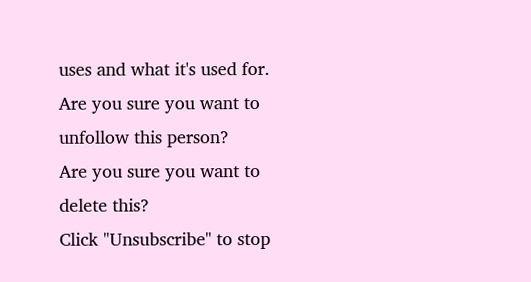uses and what it's used for.
Are you sure you want to unfollow this person?
Are you sure you want to delete this?
Click "Unsubscribe" to stop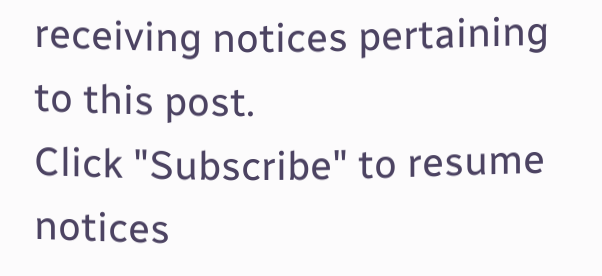receiving notices pertaining to this post.
Click "Subscribe" to resume notices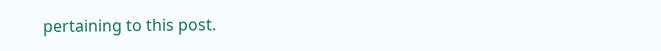pertaining to this post.